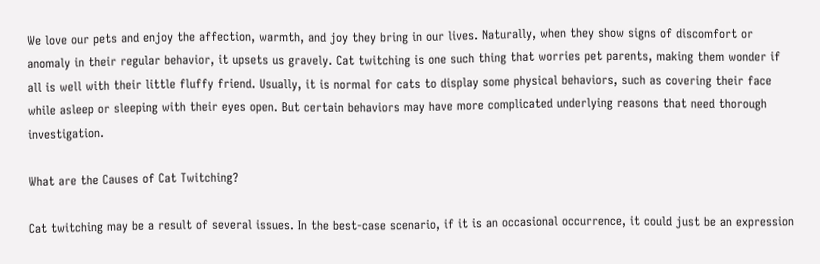We love our pets and enjoy the affection, warmth, and joy they bring in our lives. Naturally, when they show signs of discomfort or anomaly in their regular behavior, it upsets us gravely. Cat twitching is one such thing that worries pet parents, making them wonder if all is well with their little fluffy friend. Usually, it is normal for cats to display some physical behaviors, such as covering their face while asleep or sleeping with their eyes open. But certain behaviors may have more complicated underlying reasons that need thorough investigation.

What are the Causes of Cat Twitching?

Cat twitching may be a result of several issues. In the best-case scenario, if it is an occasional occurrence, it could just be an expression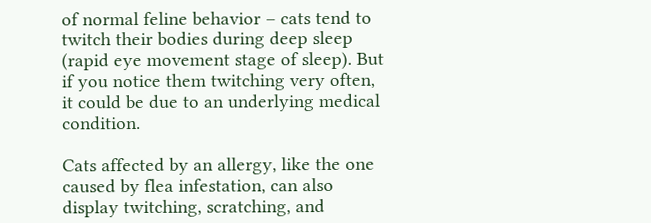of normal feline behavior – cats tend to twitch their bodies during deep sleep (rapid eye movement stage of sleep). But if you notice them twitching very often, it could be due to an underlying medical condition.

Cats affected by an allergy, like the one caused by flea infestation, can also display twitching, scratching, and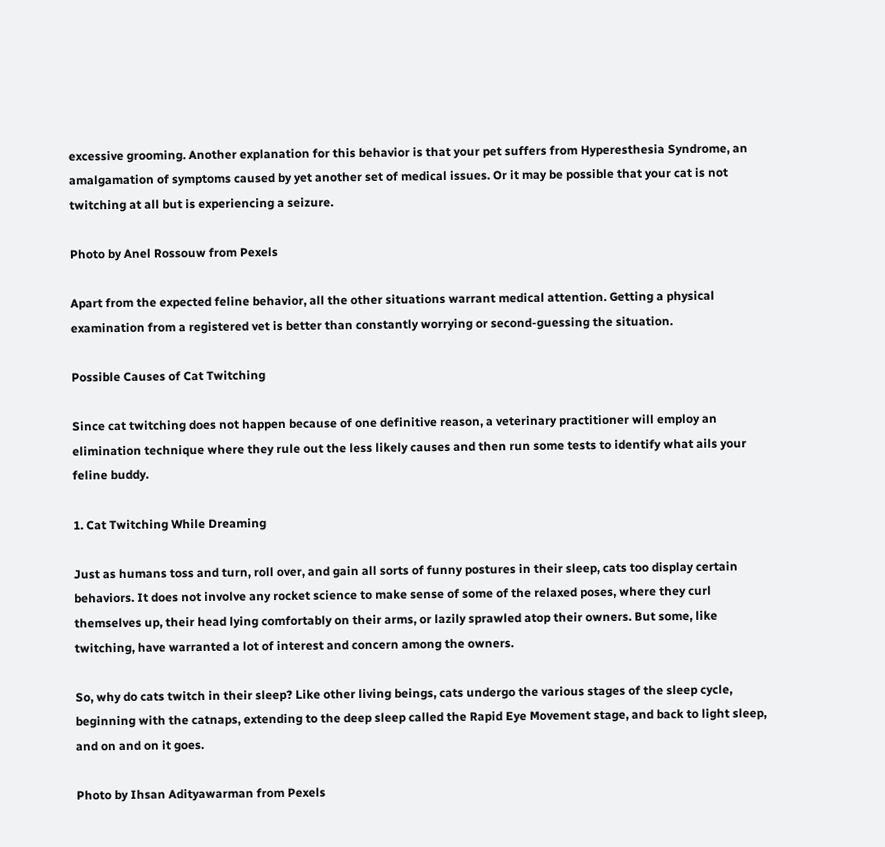excessive grooming. Another explanation for this behavior is that your pet suffers from Hyperesthesia Syndrome, an amalgamation of symptoms caused by yet another set of medical issues. Or it may be possible that your cat is not twitching at all but is experiencing a seizure.

Photo by Anel Rossouw from Pexels

Apart from the expected feline behavior, all the other situations warrant medical attention. Getting a physical examination from a registered vet is better than constantly worrying or second-guessing the situation.

Possible Causes of Cat Twitching

Since cat twitching does not happen because of one definitive reason, a veterinary practitioner will employ an elimination technique where they rule out the less likely causes and then run some tests to identify what ails your feline buddy.

1. Cat Twitching While Dreaming

Just as humans toss and turn, roll over, and gain all sorts of funny postures in their sleep, cats too display certain behaviors. It does not involve any rocket science to make sense of some of the relaxed poses, where they curl themselves up, their head lying comfortably on their arms, or lazily sprawled atop their owners. But some, like twitching, have warranted a lot of interest and concern among the owners.

So, why do cats twitch in their sleep? Like other living beings, cats undergo the various stages of the sleep cycle, beginning with the catnaps, extending to the deep sleep called the Rapid Eye Movement stage, and back to light sleep, and on and on it goes.

Photo by Ihsan Adityawarman from Pexels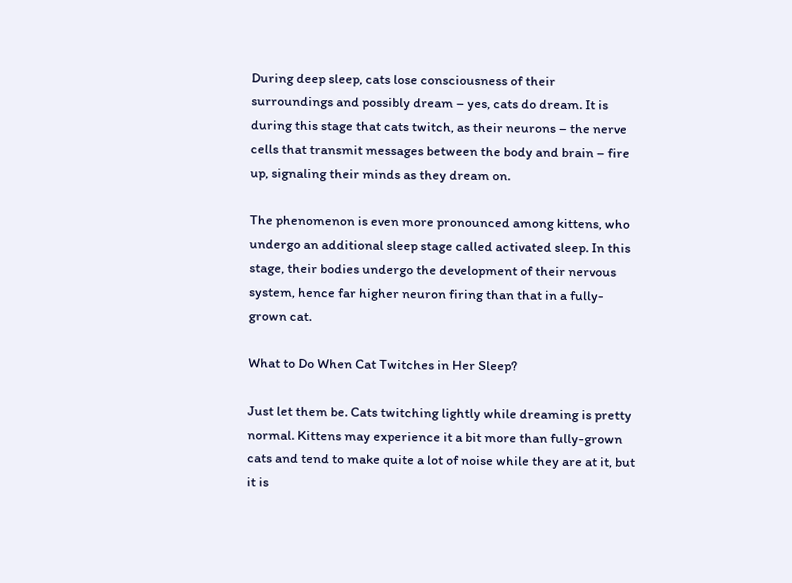During deep sleep, cats lose consciousness of their surroundings and possibly dream – yes, cats do dream. It is during this stage that cats twitch, as their neurons – the nerve cells that transmit messages between the body and brain – fire up, signaling their minds as they dream on.

The phenomenon is even more pronounced among kittens, who undergo an additional sleep stage called activated sleep. In this stage, their bodies undergo the development of their nervous system, hence far higher neuron firing than that in a fully-grown cat.

What to Do When Cat Twitches in Her Sleep?

Just let them be. Cats twitching lightly while dreaming is pretty normal. Kittens may experience it a bit more than fully-grown cats and tend to make quite a lot of noise while they are at it, but it is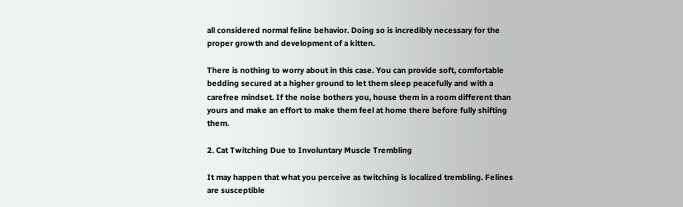all considered normal feline behavior. Doing so is incredibly necessary for the proper growth and development of a kitten.

There is nothing to worry about in this case. You can provide soft, comfortable bedding secured at a higher ground to let them sleep peacefully and with a carefree mindset. If the noise bothers you, house them in a room different than yours and make an effort to make them feel at home there before fully shifting them.

2. Cat Twitching Due to Involuntary Muscle Trembling

It may happen that what you perceive as twitching is localized trembling. Felines are susceptible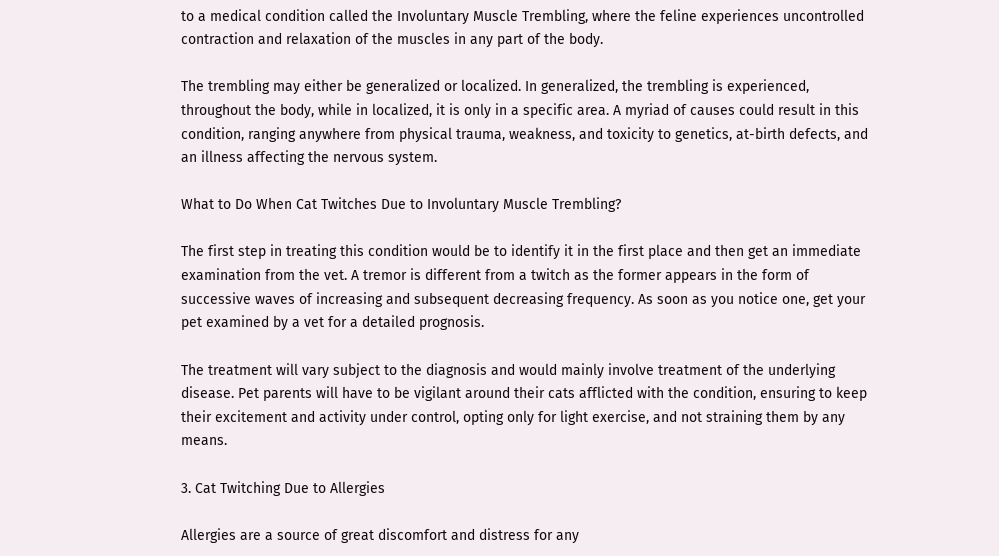to a medical condition called the Involuntary Muscle Trembling, where the feline experiences uncontrolled contraction and relaxation of the muscles in any part of the body.

The trembling may either be generalized or localized. In generalized, the trembling is experienced, throughout the body, while in localized, it is only in a specific area. A myriad of causes could result in this condition, ranging anywhere from physical trauma, weakness, and toxicity to genetics, at-birth defects, and an illness affecting the nervous system.

What to Do When Cat Twitches Due to Involuntary Muscle Trembling?

The first step in treating this condition would be to identify it in the first place and then get an immediate examination from the vet. A tremor is different from a twitch as the former appears in the form of successive waves of increasing and subsequent decreasing frequency. As soon as you notice one, get your pet examined by a vet for a detailed prognosis.

The treatment will vary subject to the diagnosis and would mainly involve treatment of the underlying disease. Pet parents will have to be vigilant around their cats afflicted with the condition, ensuring to keep their excitement and activity under control, opting only for light exercise, and not straining them by any means.

3. Cat Twitching Due to Allergies

Allergies are a source of great discomfort and distress for any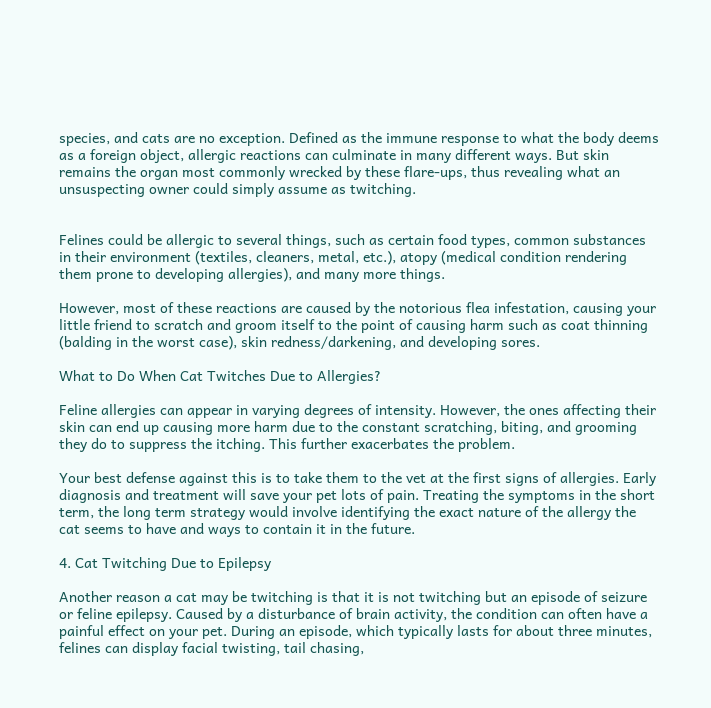species, and cats are no exception. Defined as the immune response to what the body deems as a foreign object, allergic reactions can culminate in many different ways. But skin remains the organ most commonly wrecked by these flare-ups, thus revealing what an unsuspecting owner could simply assume as twitching.


Felines could be allergic to several things, such as certain food types, common substances in their environment (textiles, cleaners, metal, etc.), atopy (medical condition rendering them prone to developing allergies), and many more things.

However, most of these reactions are caused by the notorious flea infestation, causing your little friend to scratch and groom itself to the point of causing harm such as coat thinning (balding in the worst case), skin redness/darkening, and developing sores.

What to Do When Cat Twitches Due to Allergies?

Feline allergies can appear in varying degrees of intensity. However, the ones affecting their skin can end up causing more harm due to the constant scratching, biting, and grooming they do to suppress the itching. This further exacerbates the problem.

Your best defense against this is to take them to the vet at the first signs of allergies. Early diagnosis and treatment will save your pet lots of pain. Treating the symptoms in the short term, the long term strategy would involve identifying the exact nature of the allergy the cat seems to have and ways to contain it in the future.

4. Cat Twitching Due to Epilepsy

Another reason a cat may be twitching is that it is not twitching but an episode of seizure or feline epilepsy. Caused by a disturbance of brain activity, the condition can often have a painful effect on your pet. During an episode, which typically lasts for about three minutes, felines can display facial twisting, tail chasing,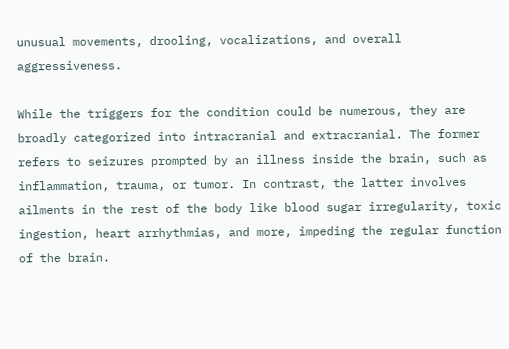unusual movements, drooling, vocalizations, and overall aggressiveness.

While the triggers for the condition could be numerous, they are broadly categorized into intracranial and extracranial. The former refers to seizures prompted by an illness inside the brain, such as inflammation, trauma, or tumor. In contrast, the latter involves ailments in the rest of the body like blood sugar irregularity, toxic ingestion, heart arrhythmias, and more, impeding the regular function of the brain.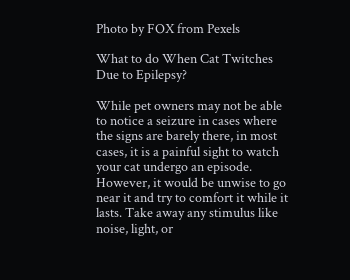Photo by FOX from Pexels

What to do When Cat Twitches Due to Epilepsy?

While pet owners may not be able to notice a seizure in cases where the signs are barely there, in most cases, it is a painful sight to watch your cat undergo an episode. However, it would be unwise to go near it and try to comfort it while it lasts. Take away any stimulus like noise, light, or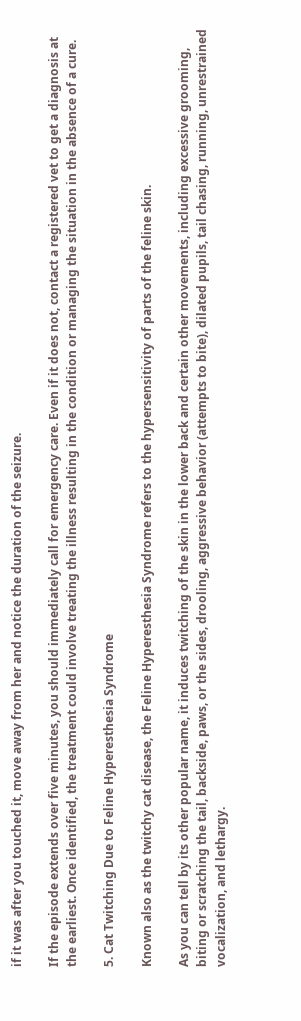if it was after you touched it, move away from her and notice the duration of the seizure.

If the episode extends over five minutes, you should immediately call for emergency care. Even if it does not, contact a registered vet to get a diagnosis at the earliest. Once identified, the treatment could involve treating the illness resulting in the condition or managing the situation in the absence of a cure.

5. Cat Twitching Due to Feline Hyperesthesia Syndrome

Known also as the twitchy cat disease, the Feline Hyperesthesia Syndrome refers to the hypersensitivity of parts of the feline skin.

As you can tell by its other popular name, it induces twitching of the skin in the lower back and certain other movements, including excessive grooming, biting or scratching the tail, backside, paws, or the sides, drooling, aggressive behavior (attempts to bite), dilated pupils, tail chasing, running, unrestrained vocalization, and lethargy.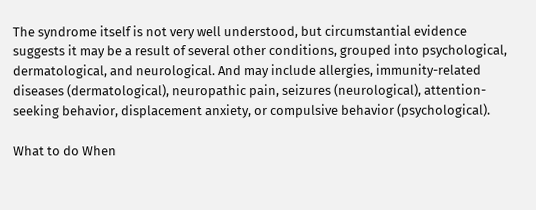The syndrome itself is not very well understood, but circumstantial evidence suggests it may be a result of several other conditions, grouped into psychological, dermatological, and neurological. And may include allergies, immunity-related diseases (dermatological), neuropathic pain, seizures (neurological), attention-seeking behavior, displacement anxiety, or compulsive behavior (psychological).

What to do When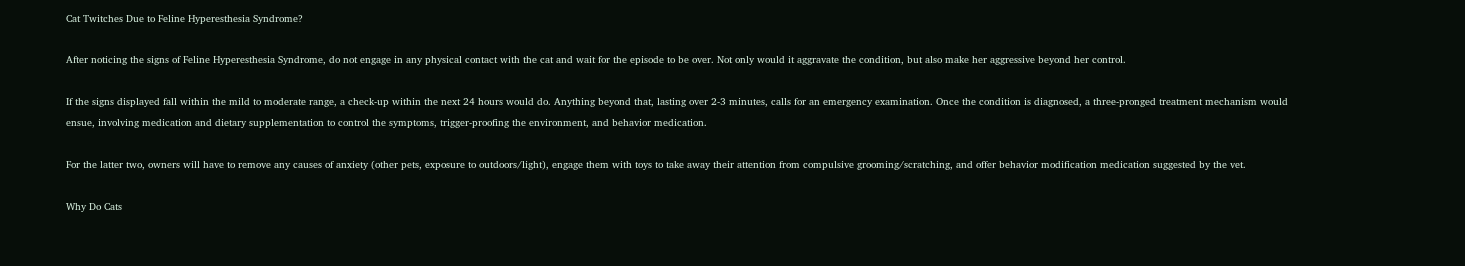Cat Twitches Due to Feline Hyperesthesia Syndrome?

After noticing the signs of Feline Hyperesthesia Syndrome, do not engage in any physical contact with the cat and wait for the episode to be over. Not only would it aggravate the condition, but also make her aggressive beyond her control.

If the signs displayed fall within the mild to moderate range, a check-up within the next 24 hours would do. Anything beyond that, lasting over 2-3 minutes, calls for an emergency examination. Once the condition is diagnosed, a three-pronged treatment mechanism would ensue, involving medication and dietary supplementation to control the symptoms, trigger-proofing the environment, and behavior medication.

For the latter two, owners will have to remove any causes of anxiety (other pets, exposure to outdoors/light), engage them with toys to take away their attention from compulsive grooming/scratching, and offer behavior modification medication suggested by the vet.

Why Do Cats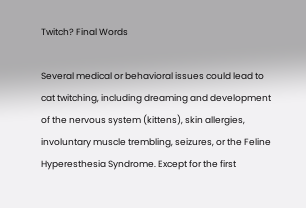Twitch? Final Words

Several medical or behavioral issues could lead to cat twitching, including dreaming and development of the nervous system (kittens), skin allergies, involuntary muscle trembling, seizures, or the Feline Hyperesthesia Syndrome. Except for the first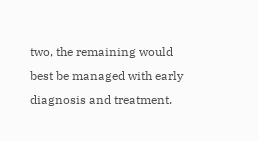two, the remaining would best be managed with early diagnosis and treatment.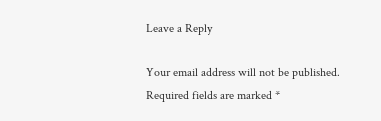Leave a Reply

Your email address will not be published. Required fields are marked *